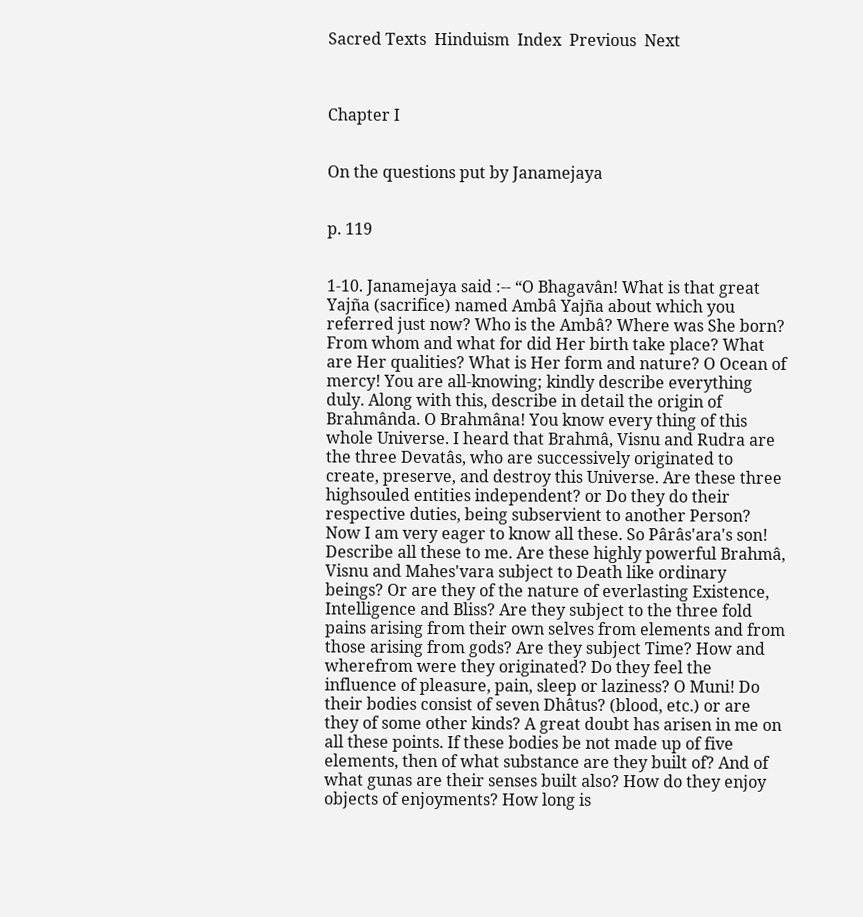Sacred Texts  Hinduism  Index  Previous  Next



Chapter I


On the questions put by Janamejaya


p. 119


1-10. Janamejaya said :-- “O Bhagavân! What is that great Yajña (sacrifice) named Ambâ Yajña about which you referred just now? Who is the Ambâ? Where was She born? From whom and what for did Her birth take place? What are Her qualities? What is Her form and nature? O Ocean of mercy! You are all-knowing; kindly describe everything duly. Along with this, describe in detail the origin of Brahmânda. O Brahmâna! You know every thing of this whole Universe. I heard that Brahmâ, Visnu and Rudra are the three Devatâs, who are successively originated to create, preserve, and destroy this Universe. Are these three highsouled entities independent? or Do they do their respective duties, being subservient to another Person? Now I am very eager to know all these. So Pârâs'ara's son! Describe all these to me. Are these highly powerful Brahmâ, Visnu and Mahes'vara subject to Death like ordinary beings? Or are they of the nature of everlasting Existence, Intelligence and Bliss? Are they subject to the three fold pains arising from their own selves from elements and from those arising from gods? Are they subject Time? How and wherefrom were they originated? Do they feel the influence of pleasure, pain, sleep or laziness? O Muni! Do their bodies consist of seven Dhâtus? (blood, etc.) or are they of some other kinds? A great doubt has arisen in me on all these points. If these bodies be not made up of five elements, then of what substance are they built of? And of what gunas are their senses built also? How do they enjoy objects of enjoyments? How long is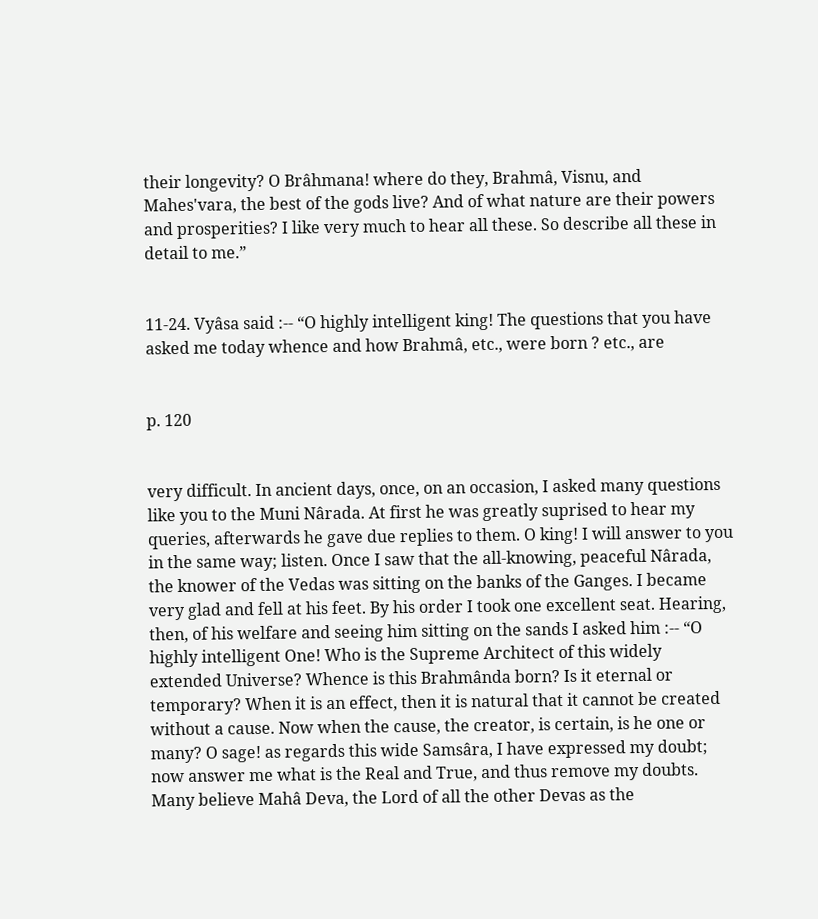their longevity? O Brâhmana! where do they, Brahmâ, Visnu, and Mahes'vara, the best of the gods live? And of what nature are their powers and prosperities? I like very much to hear all these. So describe all these in detail to me.”


11-24. Vyâsa said :-- “O highly intelligent king! The questions that you have asked me today whence and how Brahmâ, etc., were born ? etc., are


p. 120


very difficult. In ancient days, once, on an occasion, I asked many questions like you to the Muni Nârada. At first he was greatly suprised to hear my queries, afterwards he gave due replies to them. O king! I will answer to you in the same way; listen. Once I saw that the all-knowing, peaceful Nârada, the knower of the Vedas was sitting on the banks of the Ganges. I became very glad and fell at his feet. By his order I took one excellent seat. Hearing, then, of his welfare and seeing him sitting on the sands I asked him :-- “O highly intelligent One! Who is the Supreme Architect of this widely extended Universe? Whence is this Brahmânda born? Is it eternal or temporary? When it is an effect, then it is natural that it cannot be created without a cause. Now when the cause, the creator, is certain, is he one or many? O sage! as regards this wide Samsâra, I have expressed my doubt; now answer me what is the Real and True, and thus remove my doubts. Many believe Mahâ Deva, the Lord of all the other Devas as the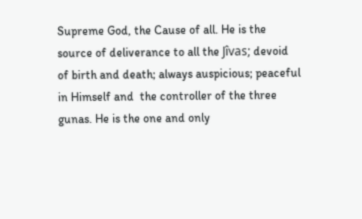Supreme God, the Cause of all. He is the source of deliverance to all the Jîvas; devoid of birth and death; always auspicious; peaceful in Himself and  the controller of the three gunas. He is the one and only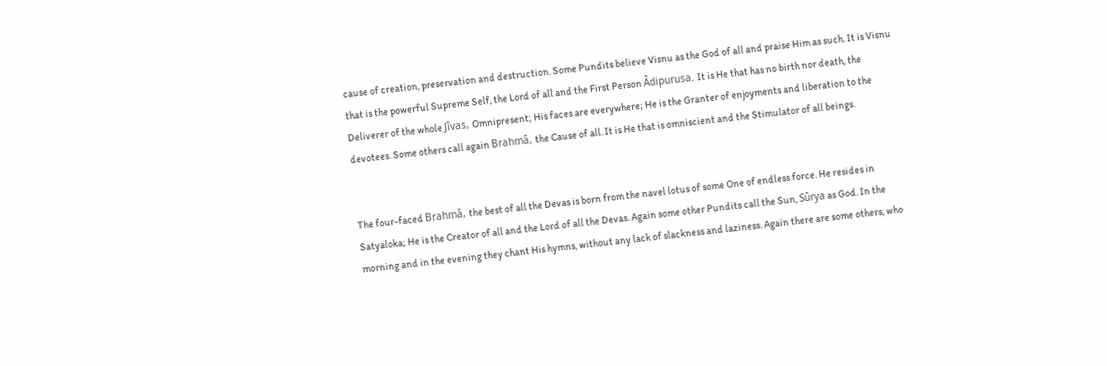cause of creation, preservation and destruction. Some Pundits believe Visnu as the God of all and praise Him as such. It is Visnu that is the powerful Supreme Self, the Lord of all and the First Person Âdipurusa. It is He that has no birth nor death, the Deliverer of the whole Jîvas, Omnipresent; His faces are everywhere; He is the Granter of enjoyments and liberation to the devotees. Some others call again Brahmâ, the Cause of all. It is He that is omniscient and the Stimulator of all beings.


The four-faced Brahmâ, the best of all the Devas is born from the navel lotus of some One of endless force. He resides in Satyaloka; He is the Creator of all and the Lord of all the Devas. Again some other Pundits call the Sun, Sûrya as God. In the morning and in the evening they chant His hymns, without any lack of slackness and laziness. Again there are some others, who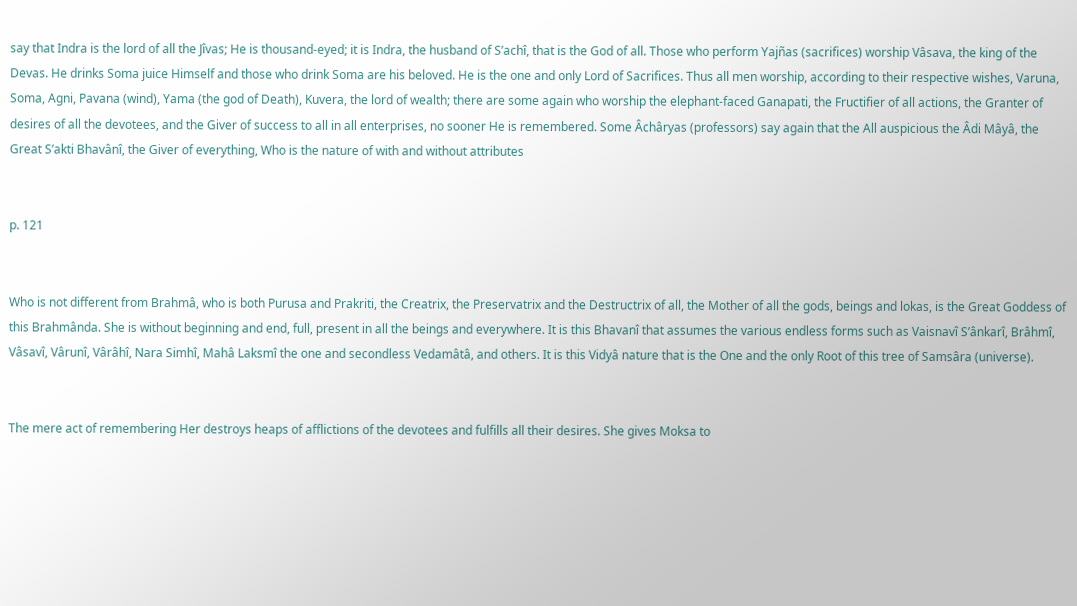say that Indra is the lord of all the Jîvas; He is thousand-eyed; it is Indra, the husband of S’achî, that is the God of all. Those who perform Yajñas (sacrifices) worship Vâsava, the king of the Devas. He drinks Soma juice Himself and those who drink Soma are his beloved. He is the one and only Lord of Sacrifices. Thus all men worship, according to their respective wishes, Varuna, Soma, Agni, Pavana (wind), Yama (the god of Death), Kuvera, the lord of wealth; there are some again who worship the elephant-faced Ganapati, the Fructifier of all actions, the Granter of desires of all the devotees, and the Giver of success to all in all enterprises, no sooner He is remembered. Some Âchâryas (professors) say again that the All auspicious the Âdi Mâyâ, the Great S’akti Bhavânî, the Giver of everything, Who is the nature of with and without attributes


p. 121


Who is not different from Brahmâ, who is both Purusa and Prakriti, the Creatrix, the Preservatrix and the Destructrix of all, the Mother of all the gods, beings and lokas, is the Great Goddess of this Brahmânda. She is without beginning and end, full, present in all the beings and everywhere. It is this Bhavanî that assumes the various endless forms such as Vaisnavî S’ânkarî, Brâhmî, Vâsavî, Vârunî, Vârâhî, Nara Simhî, Mahâ Laksmî the one and secondless Vedamâtâ, and others. It is this Vidyâ nature that is the One and the only Root of this tree of Samsâra (universe).


The mere act of remembering Her destroys heaps of afflictions of the devotees and fulfills all their desires. She gives Moksa to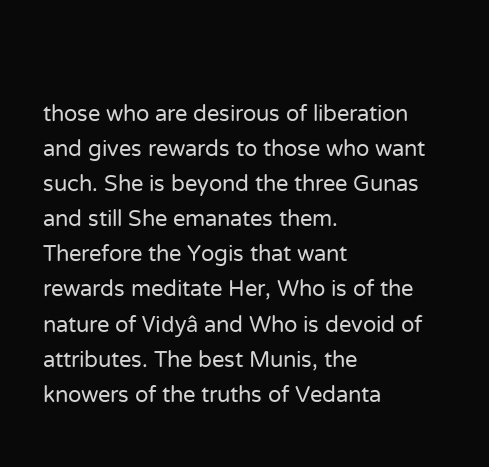those who are desirous of liberation and gives rewards to those who want such. She is beyond the three Gunas and still She emanates them. Therefore the Yogis that want rewards meditate Her, Who is of the nature of Vidyâ and Who is devoid of attributes. The best Munis, the knowers of the truths of Vedanta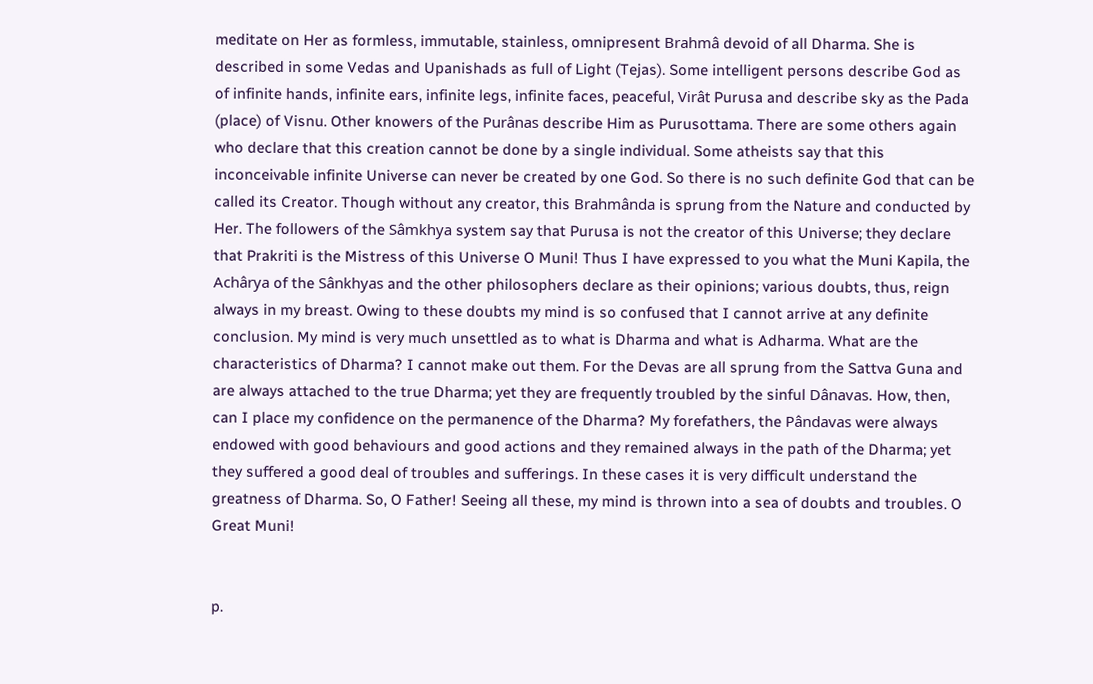meditate on Her as formless, immutable, stainless, omnipresent Brahmâ devoid of all Dharma. She is described in some Vedas and Upanishads as full of Light (Tejas). Some intelligent persons describe God as of infinite hands, infinite ears, infinite legs, infinite faces, peaceful, Virât Purusa and describe sky as the Pada (place) of Visnu. Other knowers of the Purânas describe Him as Purusottama. There are some others again who declare that this creation cannot be done by a single individual. Some atheists say that this inconceivable infinite Universe can never be created by one God. So there is no such definite God that can be called its Creator. Though without any creator, this Brahmânda is sprung from the Nature and conducted by Her. The followers of the Sâmkhya system say that Purusa is not the creator of this Universe; they declare that Prakriti is the Mistress of this Universe O Muni! Thus I have expressed to you what the Muni Kapila, the Achârya of the Sânkhyas and the other philosophers declare as their opinions; various doubts, thus, reign always in my breast. Owing to these doubts my mind is so confused that I cannot arrive at any definite conclusion. My mind is very much unsettled as to what is Dharma and what is Adharma. What are the characteristics of Dharma? I cannot make out them. For the Devas are all sprung from the Sattva Guna and are always attached to the true Dharma; yet they are frequently troubled by the sinful Dânavas. How, then, can I place my confidence on the permanence of the Dharma? My forefathers, the Pândavas were always endowed with good behaviours and good actions and they remained always in the path of the Dharma; yet they suffered a good deal of troubles and sufferings. In these cases it is very difficult understand the greatness of Dharma. So, O Father! Seeing all these, my mind is thrown into a sea of doubts and troubles. O Great Muni!


p.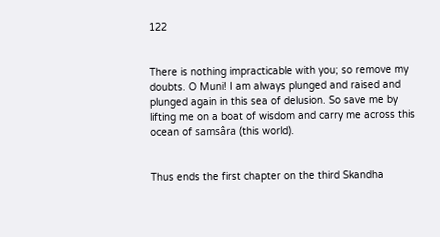122


There is nothing impracticable with you; so remove my doubts. O Muni! I am always plunged and raised and plunged again in this sea of delusion. So save me by lifting me on a boat of wisdom and carry me across this ocean of samsâra (this world).


Thus ends the first chapter on the third Skandha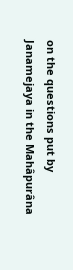on the questions put by Janamejaya in the Mahâpurâna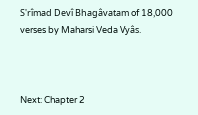S'rîmad Devî Bhagâvatam of 18,000 verses by Maharsi Veda Vyâs.



Next: Chapter 2